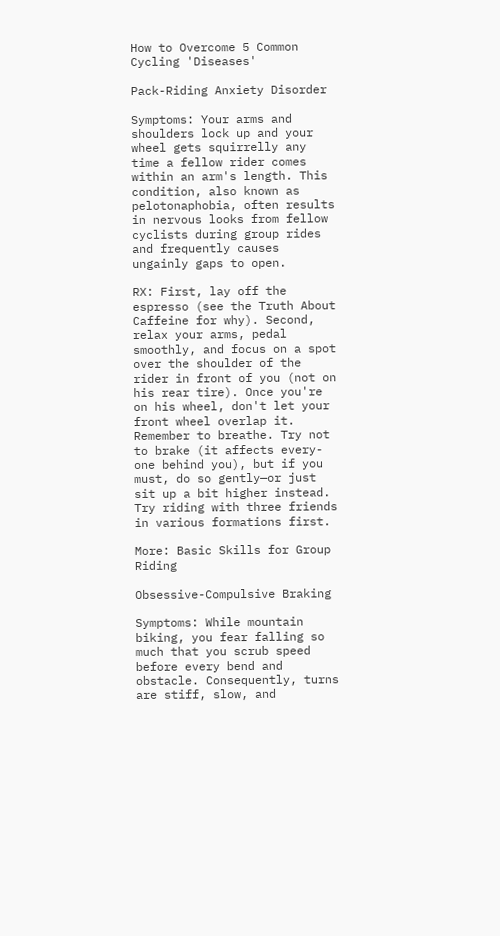How to Overcome 5 Common Cycling 'Diseases'

Pack-Riding Anxiety Disorder

Symptoms: Your arms and shoulders lock up and your wheel gets squirrelly any time a fellow rider comes within an arm's length. This condition, also known as pelotonaphobia, often results in nervous looks from fellow cyclists during group rides and frequently causes ungainly gaps to open.

RX: First, lay off the espresso (see the Truth About Caffeine for why). Second, relax your arms, pedal smoothly, and focus on a spot over the shoulder of the rider in front of you (not on his rear tire). Once you're on his wheel, don't let your front wheel overlap it. Remember to breathe. Try not to brake (it affects every-one behind you), but if you must, do so gently—or just sit up a bit higher instead. Try riding with three friends in various formations first.

More: Basic Skills for Group Riding

Obsessive-Compulsive Braking

Symptoms: While mountain biking, you fear falling so much that you scrub speed before every bend and obstacle. Consequently, turns are stiff, slow, and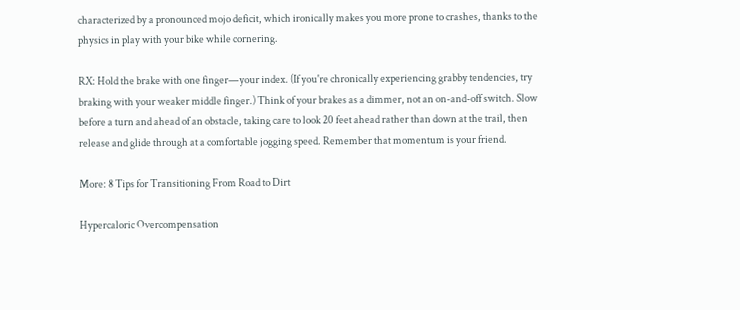characterized by a pronounced mojo deficit, which ironically makes you more prone to crashes, thanks to the physics in play with your bike while cornering.

RX: Hold the brake with one finger—your index. (If you're chronically experiencing grabby tendencies, try braking with your weaker middle finger.) Think of your brakes as a dimmer, not an on-and-off switch. Slow before a turn and ahead of an obstacle, taking care to look 20 feet ahead rather than down at the trail, then release and glide through at a comfortable jogging speed. Remember that momentum is your friend.

More: 8 Tips for Transitioning From Road to Dirt

Hypercaloric Overcompensation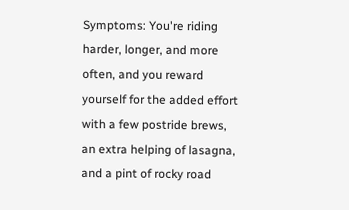Symptoms: You're riding harder, longer, and more often, and you reward yourself for the added effort with a few postride brews, an extra helping of lasagna, and a pint of rocky road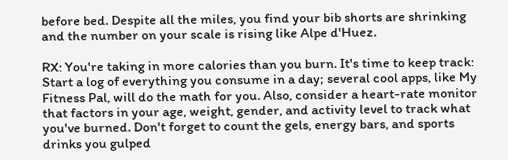before bed. Despite all the miles, you find your bib shorts are shrinking and the number on your scale is rising like Alpe d'Huez.

RX: You're taking in more calories than you burn. It's time to keep track: Start a log of everything you consume in a day; several cool apps, like My Fitness Pal, will do the math for you. Also, consider a heart-rate monitor that factors in your age, weight, gender, and activity level to track what you've burned. Don't forget to count the gels, energy bars, and sports drinks you gulped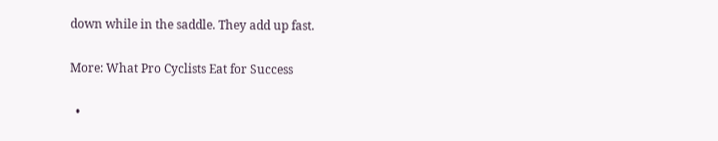down while in the saddle. They add up fast.

More: What Pro Cyclists Eat for Success

  •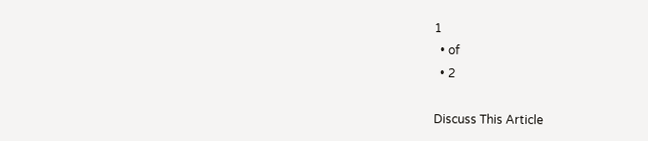1
  • of
  • 2

Discuss This Article